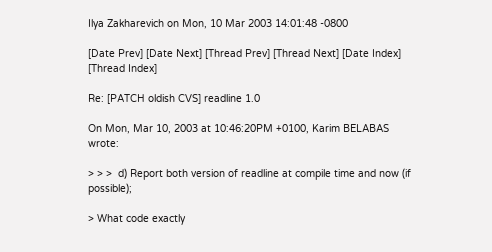Ilya Zakharevich on Mon, 10 Mar 2003 14:01:48 -0800

[Date Prev] [Date Next] [Thread Prev] [Thread Next] [Date Index] [Thread Index]

Re: [PATCH oldish CVS] readline 1.0

On Mon, Mar 10, 2003 at 10:46:20PM +0100, Karim BELABAS wrote:

> > >  d) Report both version of readline at compile time and now (if possible);

> What code exactly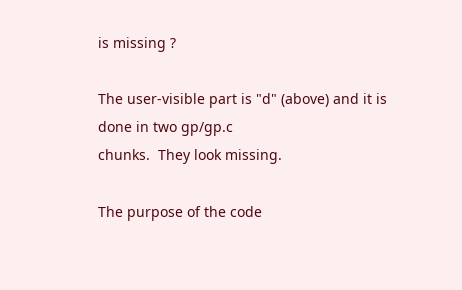is missing ?

The user-visible part is "d" (above) and it is done in two gp/gp.c
chunks.  They look missing.

The purpose of the code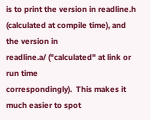is to print the version in readline.h
(calculated at compile time), and the version in
readline.a/ ("calculated" at link or run time
correspondingly).  This makes it much easier to spot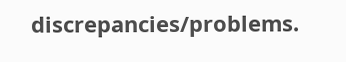discrepancies/problems.